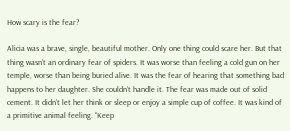How scary is the fear?

Alicia was a brave, single, beautiful mother. Only one thing could scare her. But that thing wasn’t an ordinary fear of spiders. It was worse than feeling a cold gun on her temple, worse than being buried alive. It was the fear of hearing that something bad happens to her daughter. She couldn’t handle it. The fear was made out of solid cement. It didn’t let her think or sleep or enjoy a simple cup of coffee. It was kind of a primitive animal feeling. “Keep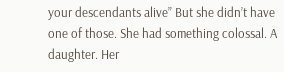your descendants alive” But she didn’t have one of those. She had something colossal. A daughter. Her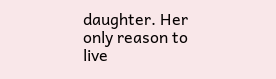daughter. Her only reason to live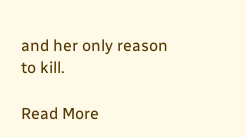and her only reason to kill.

Read More